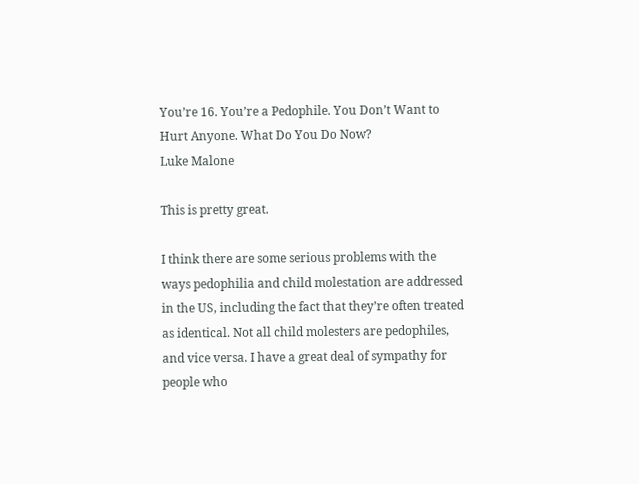You’re 16. You’re a Pedophile. You Don’t Want to Hurt Anyone. What Do You Do Now?
Luke Malone

This is pretty great.

I think there are some serious problems with the ways pedophilia and child molestation are addressed in the US, including the fact that they’re often treated as identical. Not all child molesters are pedophiles, and vice versa. I have a great deal of sympathy for people who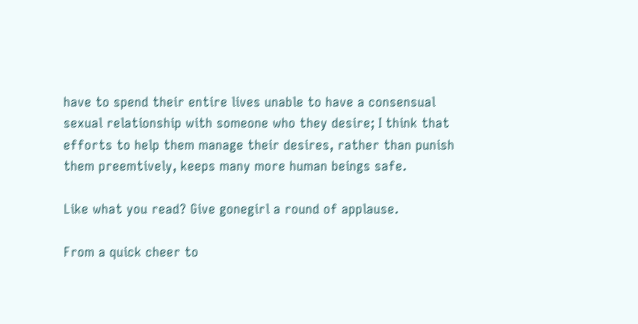have to spend their entire lives unable to have a consensual sexual relationship with someone who they desire; I think that efforts to help them manage their desires, rather than punish them preemtively, keeps many more human beings safe.

Like what you read? Give gonegirl a round of applause.

From a quick cheer to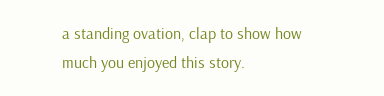a standing ovation, clap to show how much you enjoyed this story.